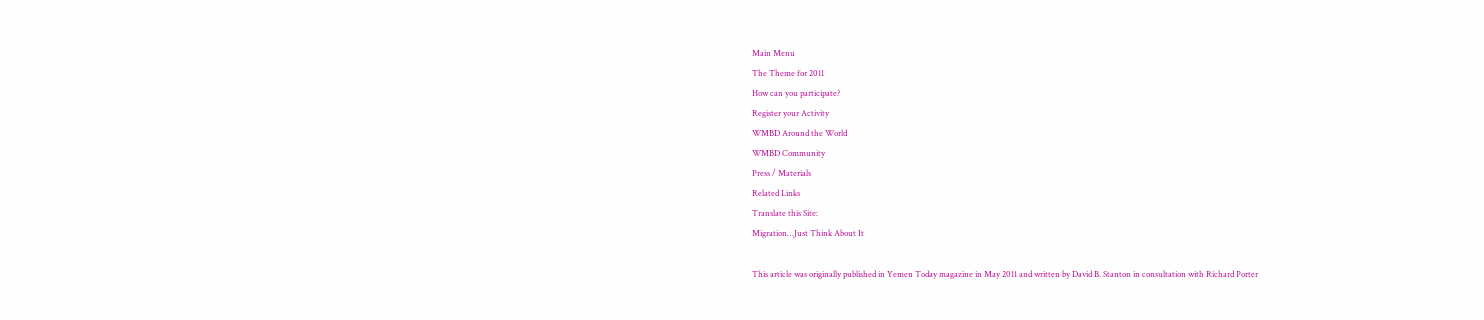Main Menu
The Theme for 2011
How can you participate?
Register your Activity
WMBD Around the World
WMBD Community
Press / Materials
Related Links
Translate this Site:
Migration…Just Think About It

This article was originally published in Yemen Today magazine in May 2011 and written by David B. Stanton in consultation with Richard Porter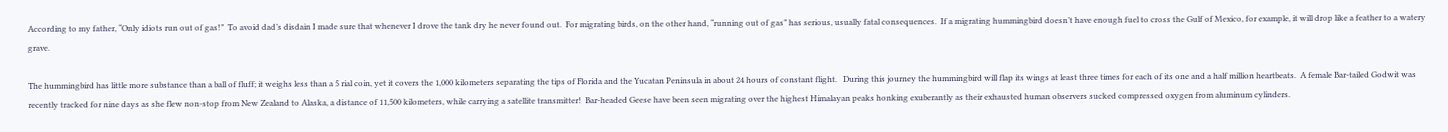According to my father, “Only idiots run out of gas!”  To avoid dad’s disdain I made sure that whenever I drove the tank dry he never found out.  For migrating birds, on the other hand, “running out of gas” has serious, usually fatal consequences.  If a migrating hummingbird doesn’t have enough fuel to cross the Gulf of Mexico, for example, it will drop like a feather to a watery grave.

The hummingbird has little more substance than a ball of fluff; it weighs less than a 5 rial coin, yet it covers the 1,000 kilometers separating the tips of Florida and the Yucatan Peninsula in about 24 hours of constant flight.   During this journey the hummingbird will flap its wings at least three times for each of its one and a half million heartbeats.  A female Bar-tailed Godwit was recently tracked for nine days as she flew non-stop from New Zealand to Alaska, a distance of 11,500 kilometers, while carrying a satellite transmitter!  Bar-headed Geese have been seen migrating over the highest Himalayan peaks honking exuberantly as their exhausted human observers sucked compressed oxygen from aluminum cylinders.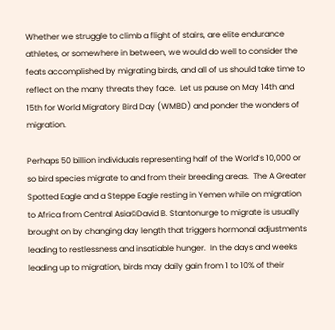Whether we struggle to climb a flight of stairs, are elite endurance athletes, or somewhere in between, we would do well to consider the feats accomplished by migrating birds, and all of us should take time to reflect on the many threats they face.  Let us pause on May 14th and 15th for World Migratory Bird Day (WMBD) and ponder the wonders of migration.

Perhaps 50 billion individuals representing half of the World’s 10,000 or so bird species migrate to and from their breeding areas.  The A Greater Spotted Eagle and a Steppe Eagle resting in Yemen while on migration to Africa from Central Asia©David B. Stantonurge to migrate is usually brought on by changing day length that triggers hormonal adjustments leading to restlessness and insatiable hunger.  In the days and weeks leading up to migration, birds may daily gain from 1 to 10% of their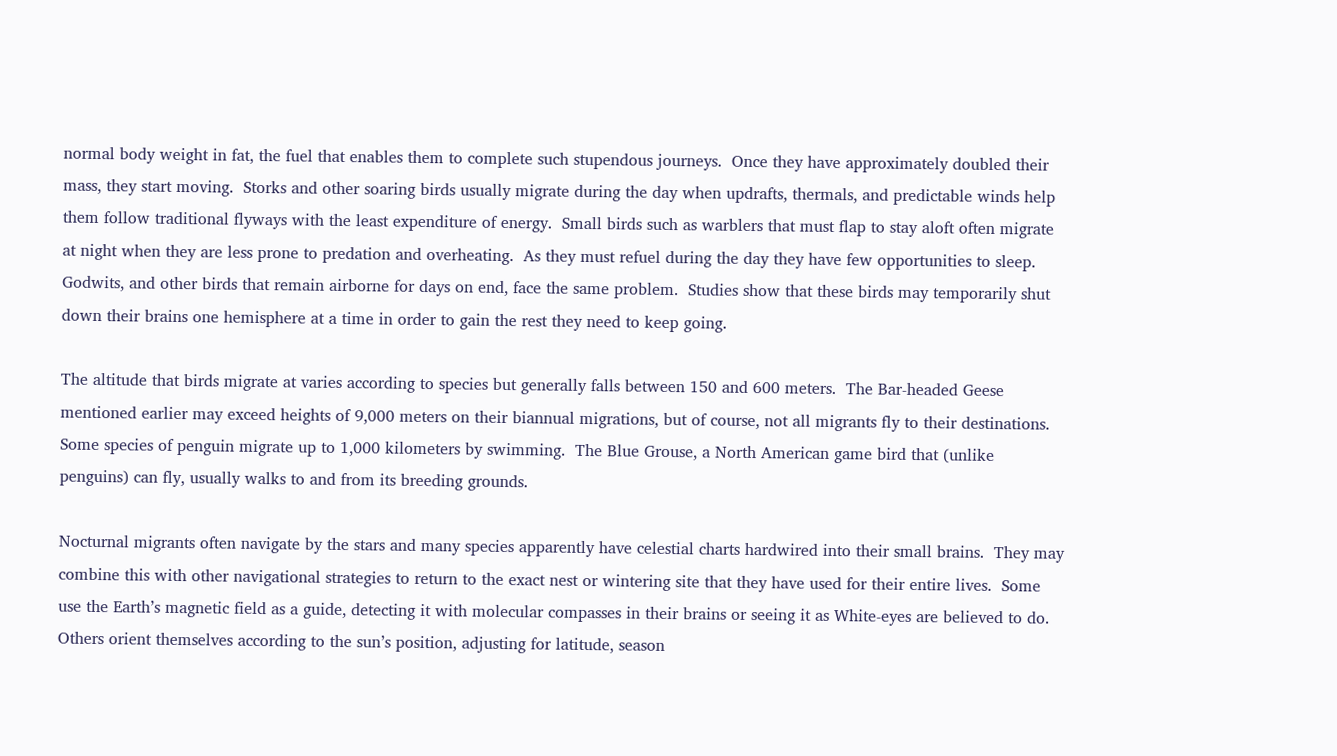normal body weight in fat, the fuel that enables them to complete such stupendous journeys.  Once they have approximately doubled their mass, they start moving.  Storks and other soaring birds usually migrate during the day when updrafts, thermals, and predictable winds help them follow traditional flyways with the least expenditure of energy.  Small birds such as warblers that must flap to stay aloft often migrate at night when they are less prone to predation and overheating.  As they must refuel during the day they have few opportunities to sleep.  Godwits, and other birds that remain airborne for days on end, face the same problem.  Studies show that these birds may temporarily shut down their brains one hemisphere at a time in order to gain the rest they need to keep going.

The altitude that birds migrate at varies according to species but generally falls between 150 and 600 meters.  The Bar-headed Geese mentioned earlier may exceed heights of 9,000 meters on their biannual migrations, but of course, not all migrants fly to their destinations.  Some species of penguin migrate up to 1,000 kilometers by swimming.  The Blue Grouse, a North American game bird that (unlike penguins) can fly, usually walks to and from its breeding grounds.

Nocturnal migrants often navigate by the stars and many species apparently have celestial charts hardwired into their small brains.  They may combine this with other navigational strategies to return to the exact nest or wintering site that they have used for their entire lives.  Some use the Earth’s magnetic field as a guide, detecting it with molecular compasses in their brains or seeing it as White-eyes are believed to do.  Others orient themselves according to the sun’s position, adjusting for latitude, season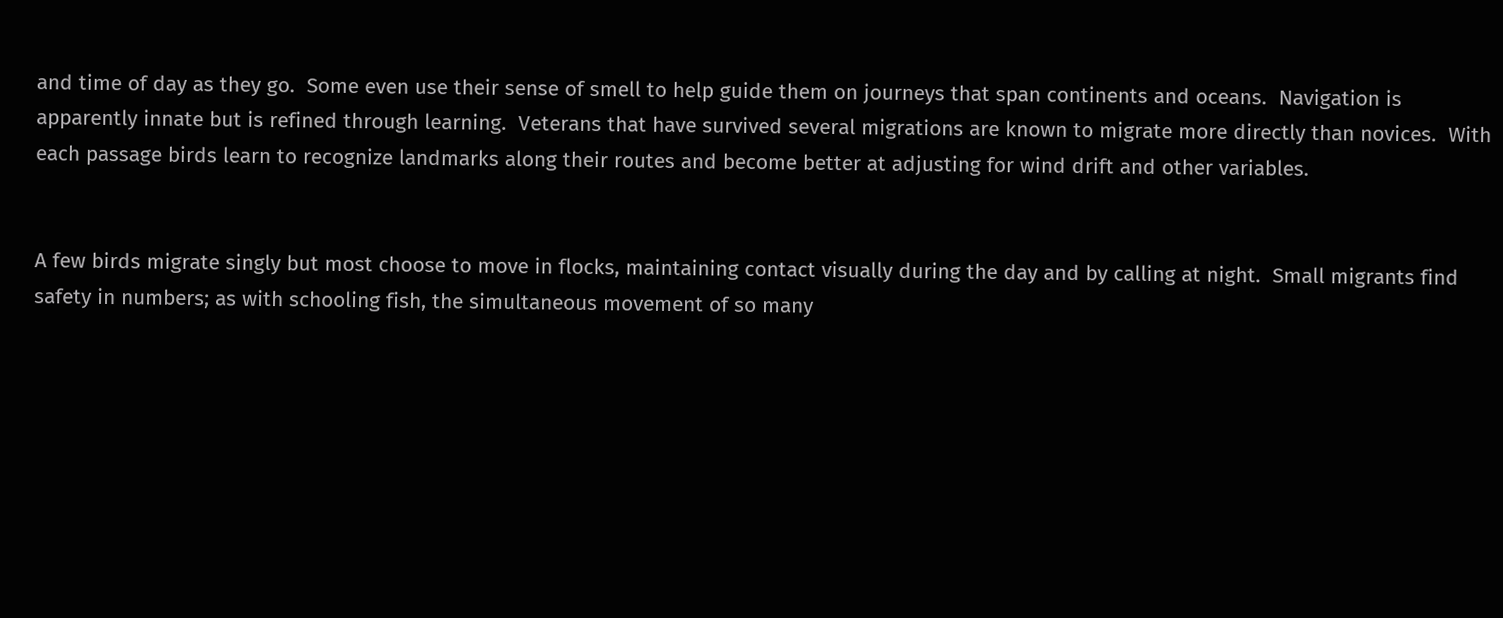and time of day as they go.  Some even use their sense of smell to help guide them on journeys that span continents and oceans.  Navigation is apparently innate but is refined through learning.  Veterans that have survived several migrations are known to migrate more directly than novices.  With each passage birds learn to recognize landmarks along their routes and become better at adjusting for wind drift and other variables.


A few birds migrate singly but most choose to move in flocks, maintaining contact visually during the day and by calling at night.  Small migrants find safety in numbers; as with schooling fish, the simultaneous movement of so many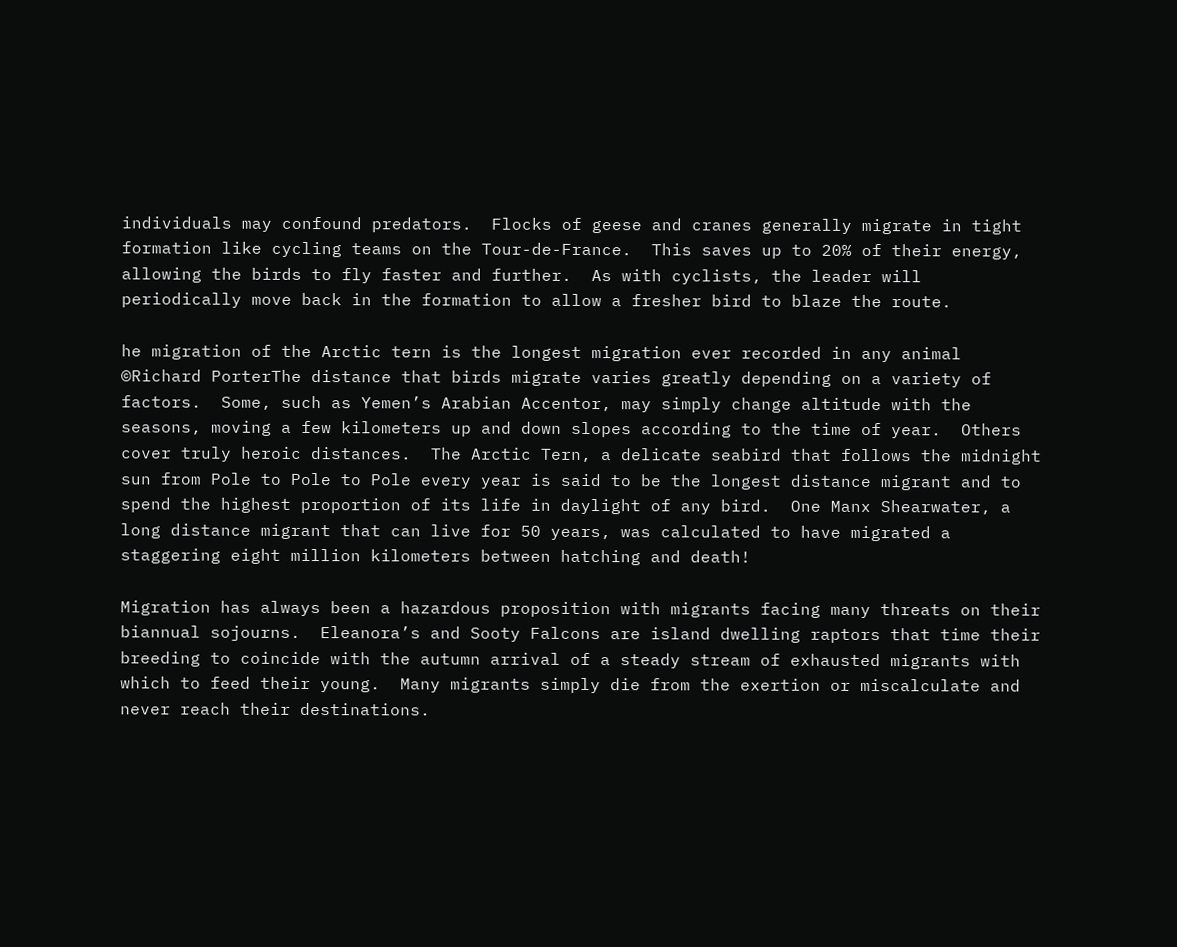individuals may confound predators.  Flocks of geese and cranes generally migrate in tight formation like cycling teams on the Tour-de-France.  This saves up to 20% of their energy, allowing the birds to fly faster and further.  As with cyclists, the leader will periodically move back in the formation to allow a fresher bird to blaze the route.

he migration of the Arctic tern is the longest migration ever recorded in any animal ©Richard PorterThe distance that birds migrate varies greatly depending on a variety of factors.  Some, such as Yemen’s Arabian Accentor, may simply change altitude with the seasons, moving a few kilometers up and down slopes according to the time of year.  Others cover truly heroic distances.  The Arctic Tern, a delicate seabird that follows the midnight sun from Pole to Pole to Pole every year is said to be the longest distance migrant and to spend the highest proportion of its life in daylight of any bird.  One Manx Shearwater, a long distance migrant that can live for 50 years, was calculated to have migrated a staggering eight million kilometers between hatching and death!

Migration has always been a hazardous proposition with migrants facing many threats on their biannual sojourns.  Eleanora’s and Sooty Falcons are island dwelling raptors that time their breeding to coincide with the autumn arrival of a steady stream of exhausted migrants with which to feed their young.  Many migrants simply die from the exertion or miscalculate and never reach their destinations.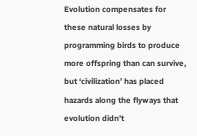Evolution compensates for these natural losses by programming birds to produce more offspring than can survive, but ‘civilization’ has placed hazards along the flyways that evolution didn’t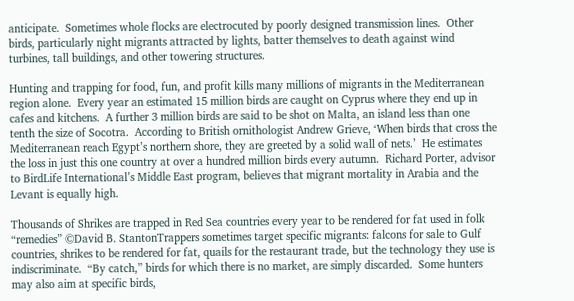anticipate.  Sometimes whole flocks are electrocuted by poorly designed transmission lines.  Other birds, particularly night migrants attracted by lights, batter themselves to death against wind turbines, tall buildings, and other towering structures.

Hunting and trapping for food, fun, and profit kills many millions of migrants in the Mediterranean region alone.  Every year an estimated 15 million birds are caught on Cyprus where they end up in cafes and kitchens.  A further 3 million birds are said to be shot on Malta, an island less than one tenth the size of Socotra.  According to British ornithologist Andrew Grieve, ‘When birds that cross the Mediterranean reach Egypt’s northern shore, they are greeted by a solid wall of nets.’  He estimates the loss in just this one country at over a hundred million birds every autumn.  Richard Porter, advisor to BirdLife International’s Middle East program, believes that migrant mortality in Arabia and the Levant is equally high.

Thousands of Shrikes are trapped in Red Sea countries every year to be rendered for fat used in folk “remedies” ©David B. StantonTrappers sometimes target specific migrants: falcons for sale to Gulf countries, shrikes to be rendered for fat, quails for the restaurant trade, but the technology they use is indiscriminate.  “By catch,” birds for which there is no market, are simply discarded.  Some hunters may also aim at specific birds,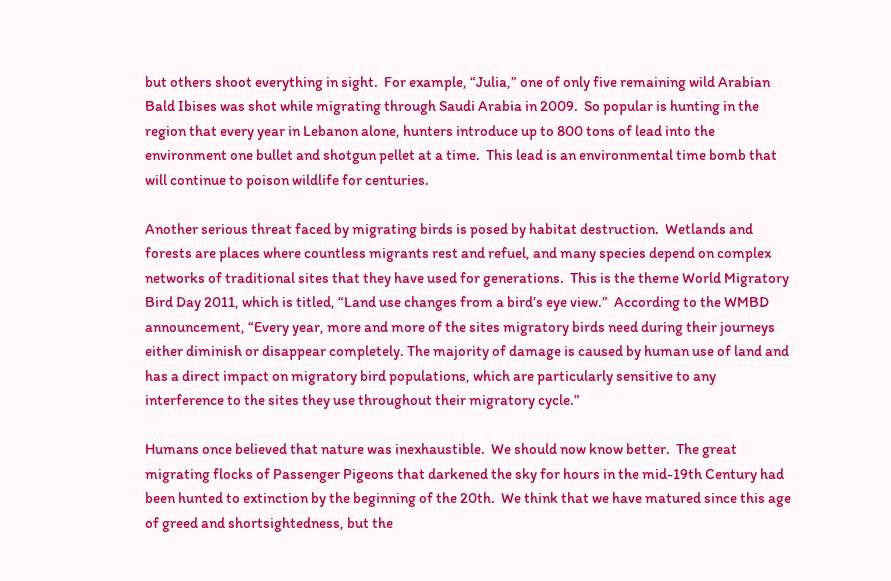but others shoot everything in sight.  For example, “Julia,” one of only five remaining wild Arabian Bald Ibises was shot while migrating through Saudi Arabia in 2009.  So popular is hunting in the region that every year in Lebanon alone, hunters introduce up to 800 tons of lead into the environment one bullet and shotgun pellet at a time.  This lead is an environmental time bomb that will continue to poison wildlife for centuries.

Another serious threat faced by migrating birds is posed by habitat destruction.  Wetlands and forests are places where countless migrants rest and refuel, and many species depend on complex networks of traditional sites that they have used for generations.  This is the theme World Migratory Bird Day 2011, which is titled, “Land use changes from a bird’s eye view.”  According to the WMBD announcement, “Every year, more and more of the sites migratory birds need during their journeys either diminish or disappear completely. The majority of damage is caused by human use of land and has a direct impact on migratory bird populations, which are particularly sensitive to any interference to the sites they use throughout their migratory cycle.”

Humans once believed that nature was inexhaustible.  We should now know better.  The great migrating flocks of Passenger Pigeons that darkened the sky for hours in the mid-19th Century had been hunted to extinction by the beginning of the 20th.  We think that we have matured since this age of greed and shortsightedness, but the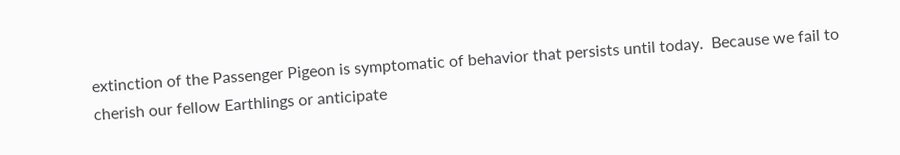extinction of the Passenger Pigeon is symptomatic of behavior that persists until today.  Because we fail to cherish our fellow Earthlings or anticipate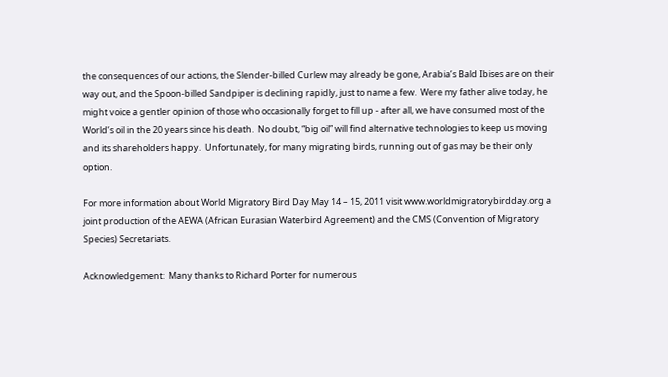the consequences of our actions, the Slender-billed Curlew may already be gone, Arabia’s Bald Ibises are on their way out, and the Spoon-billed Sandpiper is declining rapidly, just to name a few.  Were my father alive today, he might voice a gentler opinion of those who occasionally forget to fill up - after all, we have consumed most of the World’s oil in the 20 years since his death.  No doubt, “big oil” will find alternative technologies to keep us moving and its shareholders happy.  Unfortunately, for many migrating birds, running out of gas may be their only option.

For more information about World Migratory Bird Day May 14 – 15, 2011 visit www.worldmigratorybirdday.org a joint production of the AEWA (African Eurasian Waterbird Agreement) and the CMS (Convention of Migratory Species) Secretariats.

Acknowledgement:  Many thanks to Richard Porter for numerous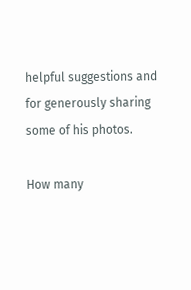helpful suggestions and for generously sharing some of his photos.

How many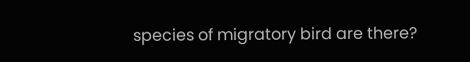species of migratory bird are there?